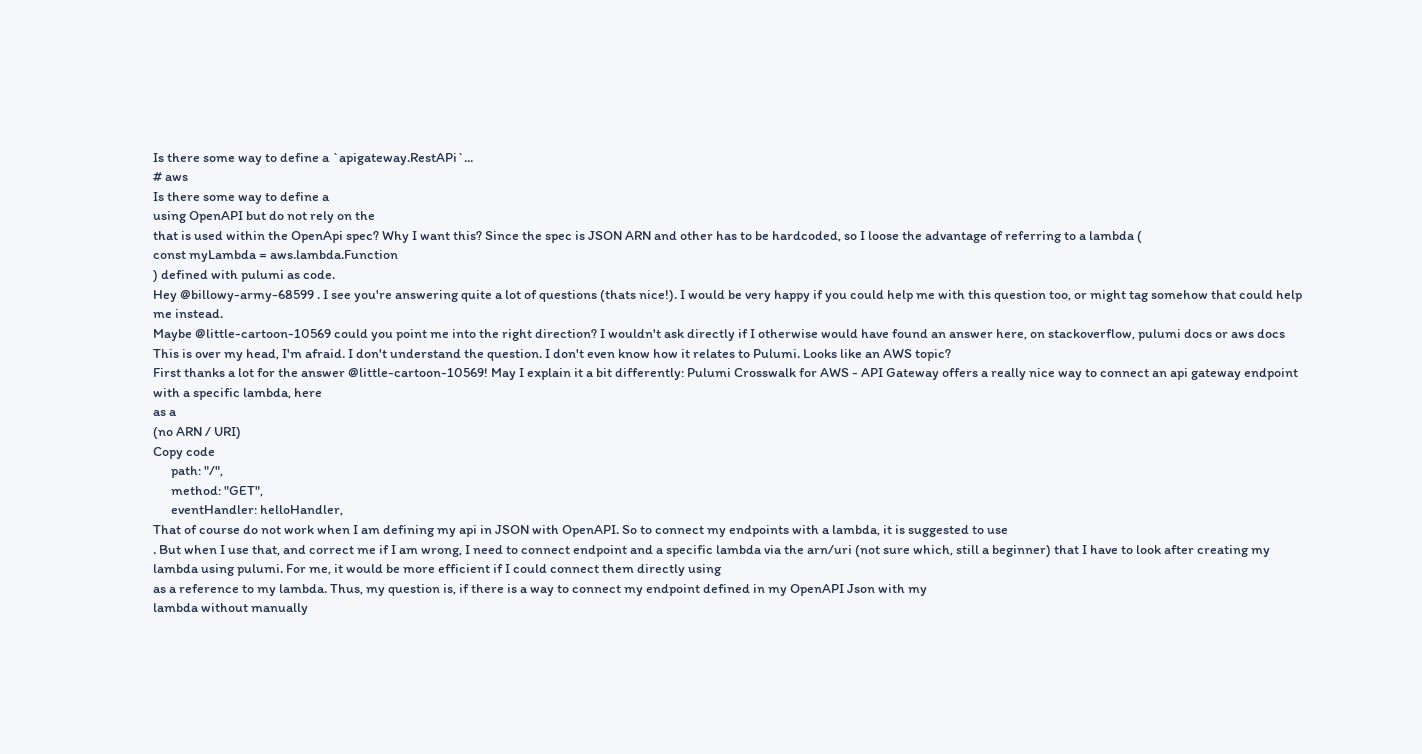Is there some way to define a `apigateway.RestAPi`...
# aws
Is there some way to define a
using OpenAPI but do not rely on the
that is used within the OpenApi spec? Why I want this? Since the spec is JSON ARN and other has to be hardcoded, so I loose the advantage of referring to a lambda (
const myLambda = aws.lambda.Function
) defined with pulumi as code.
Hey @billowy-army-68599 . I see you're answering quite a lot of questions (thats nice!). I would be very happy if you could help me with this question too, or might tag somehow that could help me instead.
Maybe @little-cartoon-10569 could you point me into the right direction? I wouldn't ask directly if I otherwise would have found an answer here, on stackoverflow, pulumi docs or aws docs
This is over my head, I'm afraid. I don't understand the question. I don't even know how it relates to Pulumi. Looks like an AWS topic?
First thanks a lot for the answer @little-cartoon-10569! May I explain it a bit differently: Pulumi Crosswalk for AWS - API Gateway offers a really nice way to connect an api gateway endpoint with a specific lambda, here
as a
(no ARN / URI)
Copy code
      path: "/",
      method: "GET",
      eventHandler: helloHandler,
That of course do not work when I am defining my api in JSON with OpenAPI. So to connect my endpoints with a lambda, it is suggested to use
. But when I use that, and correct me if I am wrong, I need to connect endpoint and a specific lambda via the arn/uri (not sure which, still a beginner) that I have to look after creating my
lambda using pulumi. For me, it would be more efficient if I could connect them directly using
as a reference to my lambda. Thus, my question is, if there is a way to connect my endpoint defined in my OpenAPI Json with my
lambda without manually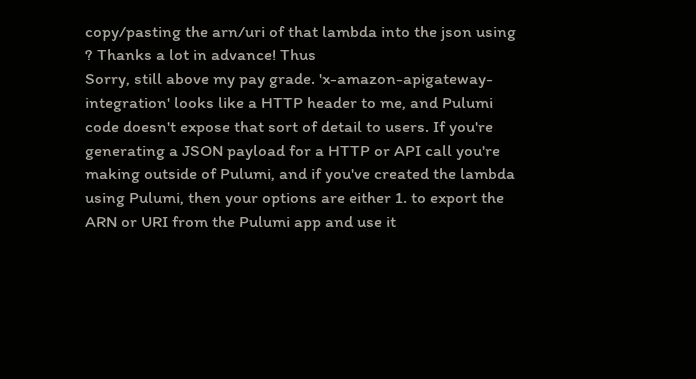copy/pasting the arn/uri of that lambda into the json using
? Thanks a lot in advance! Thus
Sorry, still above my pay grade. 'x-amazon-apigateway-integration' looks like a HTTP header to me, and Pulumi code doesn't expose that sort of detail to users. If you're generating a JSON payload for a HTTP or API call you're making outside of Pulumi, and if you've created the lambda using Pulumi, then your options are either 1. to export the ARN or URI from the Pulumi app and use it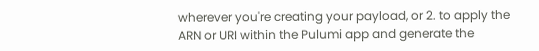wherever you're creating your payload, or 2. to apply the ARN or URI within the Pulumi app and generate the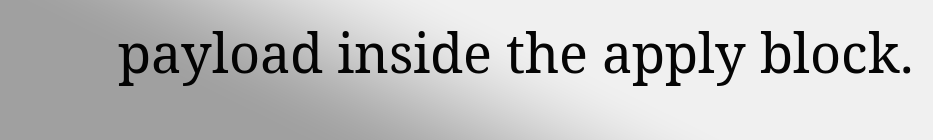payload inside the apply block.